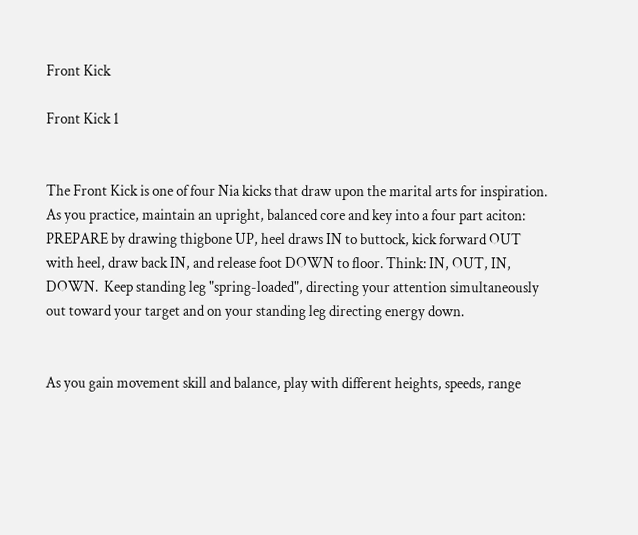Front Kick

Front Kick 1


The Front Kick is one of four Nia kicks that draw upon the marital arts for inspiration. As you practice, maintain an upright, balanced core and key into a four part aciton: PREPARE by drawing thigbone UP, heel draws IN to buttock, kick forward OUT with heel, draw back IN, and release foot DOWN to floor. Think: IN, OUT, IN, DOWN.  Keep standing leg "spring-loaded", directing your attention simultaneously out toward your target and on your standing leg directing energy down.


As you gain movement skill and balance, play with different heights, speeds, range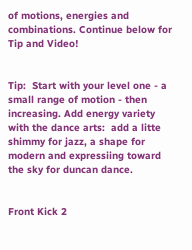of motions, energies and combinations. Continue below for Tip and Video!


Tip:  Start with your level one - a small range of motion - then increasing. Add energy variety with the dance arts:  add a litte shimmy for jazz, a shape for modern and expressiing toward the sky for duncan dance.


Front Kick 2